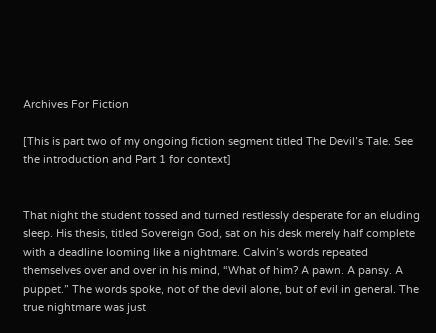Archives For Fiction

[This is part two of my ongoing fiction segment titled The Devil’s Tale. See the introduction and Part 1 for context]


That night the student tossed and turned restlessly desperate for an eluding sleep. His thesis, titled Sovereign God, sat on his desk merely half complete with a deadline looming like a nightmare. Calvin’s words repeated themselves over and over in his mind, “What of him? A pawn. A pansy. A puppet.” The words spoke, not of the devil alone, but of evil in general. The true nightmare was just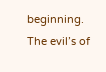beginning. The evil’s of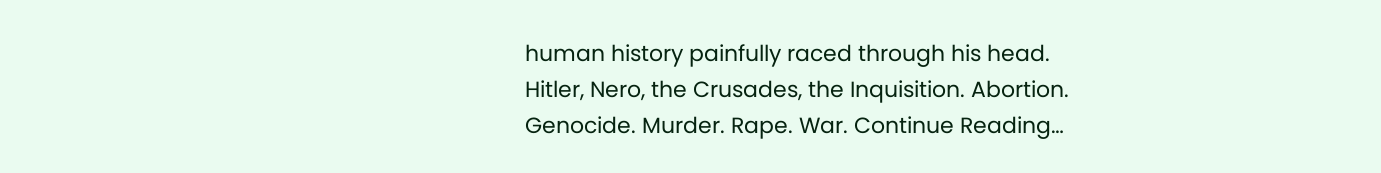human history painfully raced through his head. Hitler, Nero, the Crusades, the Inquisition. Abortion. Genocide. Murder. Rape. War. Continue Reading…